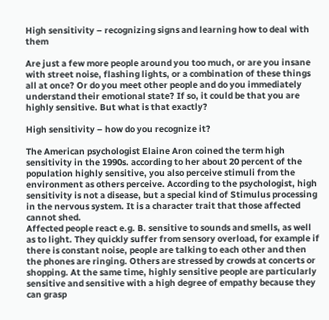High sensitivity – recognizing signs and learning how to deal with them

Are just a few more people around you too much, or are you insane with street noise, flashing lights, or a combination of these things all at once? Or do you meet other people and do you immediately understand their emotional state? If so, it could be that you are highly sensitive. But what is that exactly?

High sensitivity – how do you recognize it?

The American psychologist Elaine Aron coined the term high sensitivity in the 1990s. according to her about 20 percent of the population highly sensitive, you also perceive stimuli from the environment as others perceive. According to the psychologist, high sensitivity is not a disease, but a special kind of Stimulus processing in the nervous system. It is a character trait that those affected cannot shed.
Affected people react e.g. B. sensitive to sounds and smells, as well as to light. They quickly suffer from sensory overload, for example if there is constant noise, people are talking to each other and then the phones are ringing. Others are stressed by crowds at concerts or shopping. At the same time, highly sensitive people are particularly sensitive and sensitive with a high degree of empathy because they can grasp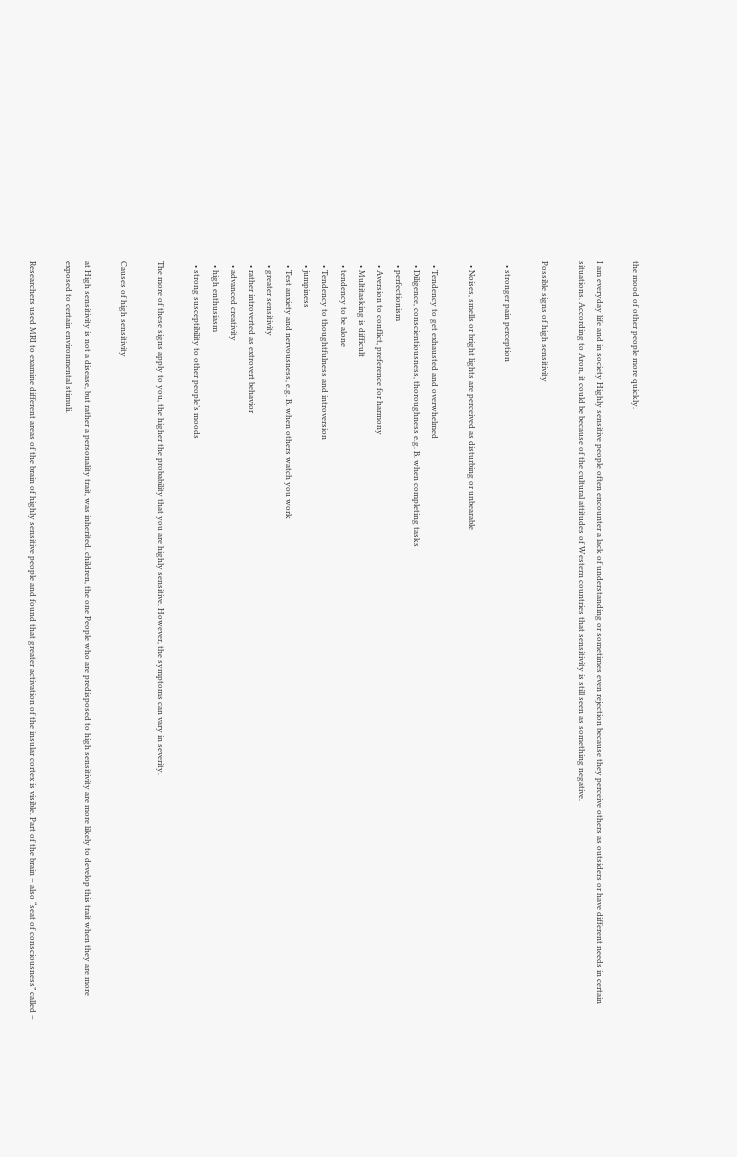the mood of other people more quickly.

I am everyday life and in society Highly sensitive people often encounter a lack of understanding or sometimes even rejection because they perceive others as outsiders or have different needs in certain situations. According to Aron, it could be because of the cultural attitudes of Western countries that sensitivity is still seen as something negative.

Possible signs of high sensitivity

  • stronger pain perception

  • Noises, smells or bright lights are perceived as disturbing or unbearable

  • Tendency to get exhausted and overwhelmed
  • Diligence, conscientiousness, thoroughness e.g. B. when completing tasks
  • perfectionism
  • Aversion to conflict, preference for harmony
  • Multitasking is difficult
  • tendency to be alone
  • Tendency to thoughtfulness and introversion
  • jumpiness
  • Test anxiety and nervousness, e.g. B. when others watch you work
  • greater sensitivity
  • rather introverted as extrovert behavior
  • advanced creativity
  • high enthusiasm
  • strong susceptibility to other people’s moods

The more of these signs apply to you, the higher the probability that you are highly sensitive. However, the symptoms can vary in severity.

Causes of high sensitivity

at High sensitivity is not a disease, but rather a personality trait, was inherited. children, the one People who are predisposed to high sensitivity are more likely to develop this trait when they are more exposed to certain environmental stimuli.

Researchers used MRI to examine different areas of the brain of highly sensitive people and found that greater activation of the insular cortex is visible. Part of the brain – also “seat of consciousness” called –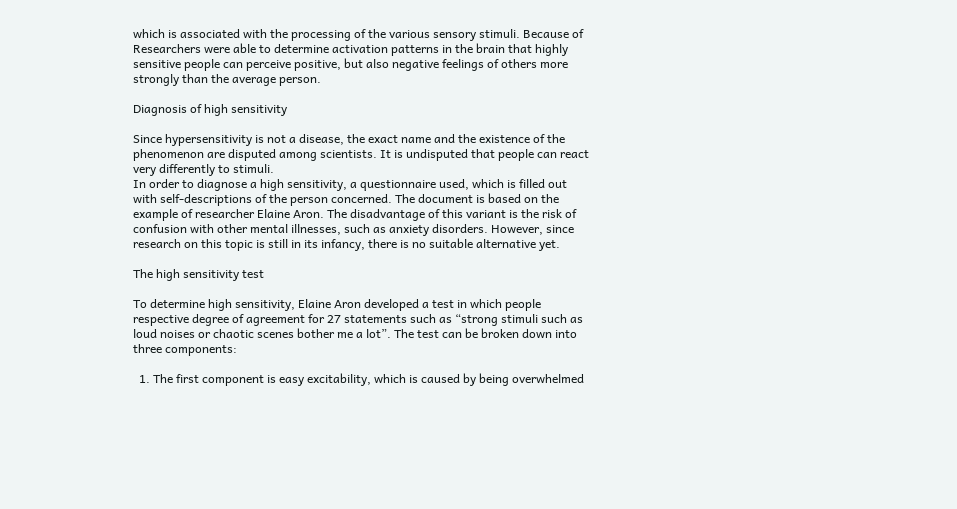which is associated with the processing of the various sensory stimuli. Because of Researchers were able to determine activation patterns in the brain that highly sensitive people can perceive positive, but also negative feelings of others more strongly than the average person.

Diagnosis of high sensitivity

Since hypersensitivity is not a disease, the exact name and the existence of the phenomenon are disputed among scientists. It is undisputed that people can react very differently to stimuli.
In order to diagnose a high sensitivity, a questionnaire used, which is filled out with self-descriptions of the person concerned. The document is based on the example of researcher Elaine Aron. The disadvantage of this variant is the risk of confusion with other mental illnesses, such as anxiety disorders. However, since research on this topic is still in its infancy, there is no suitable alternative yet.

The high sensitivity test

To determine high sensitivity, Elaine Aron developed a test in which people respective degree of agreement for 27 statements such as “strong stimuli such as loud noises or chaotic scenes bother me a lot”. The test can be broken down into three components:

  1. The first component is easy excitability, which is caused by being overwhelmed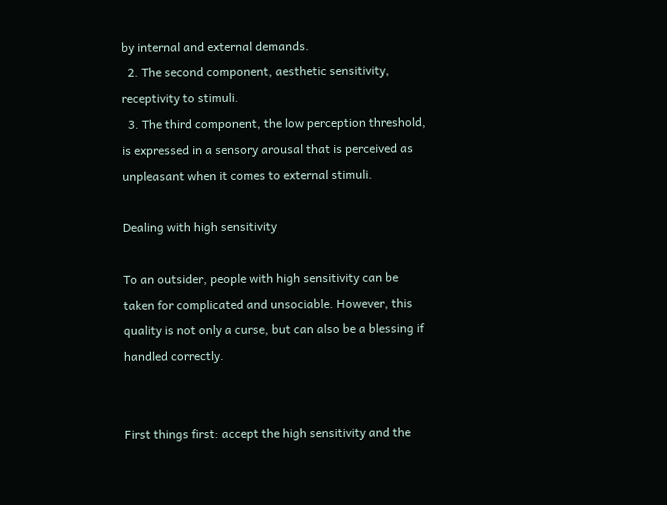by internal and external demands.
  2. The second component, aesthetic sensitivity, receptivity to stimuli.
  3. The third component, the low perception threshold, is expressed in a sensory arousal that is perceived as unpleasant when it comes to external stimuli.

Dealing with high sensitivity

To an outsider, people with high sensitivity can be taken for complicated and unsociable. However, this quality is not only a curse, but can also be a blessing if handled correctly.


First things first: accept the high sensitivity and the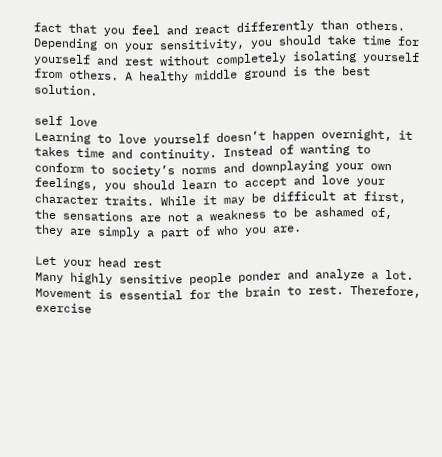fact that you feel and react differently than others. Depending on your sensitivity, you should take time for yourself and rest without completely isolating yourself from others. A healthy middle ground is the best solution.

self love
Learning to love yourself doesn’t happen overnight, it takes time and continuity. Instead of wanting to conform to society’s norms and downplaying your own feelings, you should learn to accept and love your character traits. While it may be difficult at first, the sensations are not a weakness to be ashamed of, they are simply a part of who you are.

Let your head rest
Many highly sensitive people ponder and analyze a lot. Movement is essential for the brain to rest. Therefore, exercise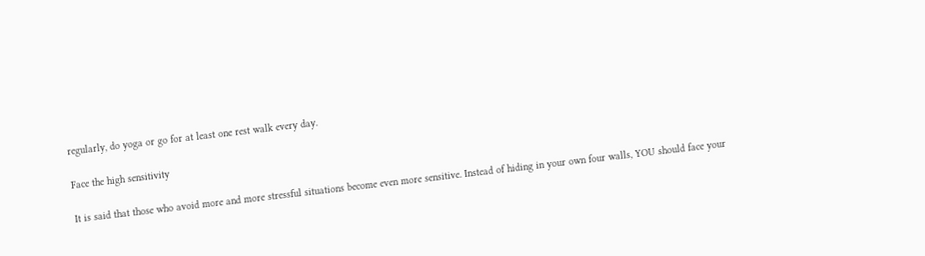regularly, do yoga or go for at least one rest walk every day.

Face the high sensitivity

It is said that those who avoid more and more stressful situations become even more sensitive. Instead of hiding in your own four walls, YOU should face your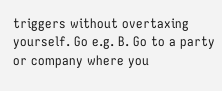triggers without overtaxing yourself. Go e.g. B. Go to a party or company where you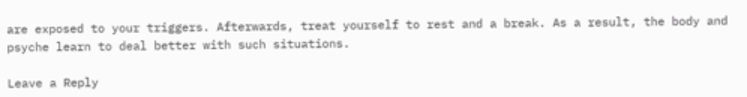are exposed to your triggers. Afterwards, treat yourself to rest and a break. As a result, the body and psyche learn to deal better with such situations.

Leave a Reply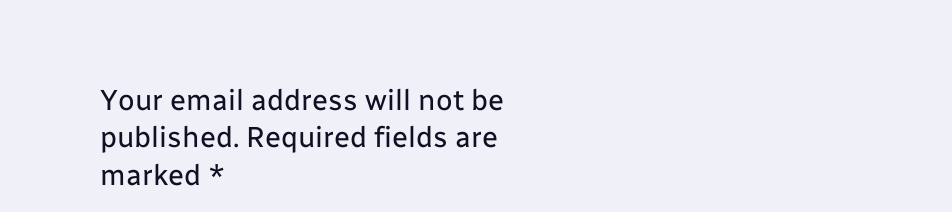Your email address will not be published. Required fields are marked *